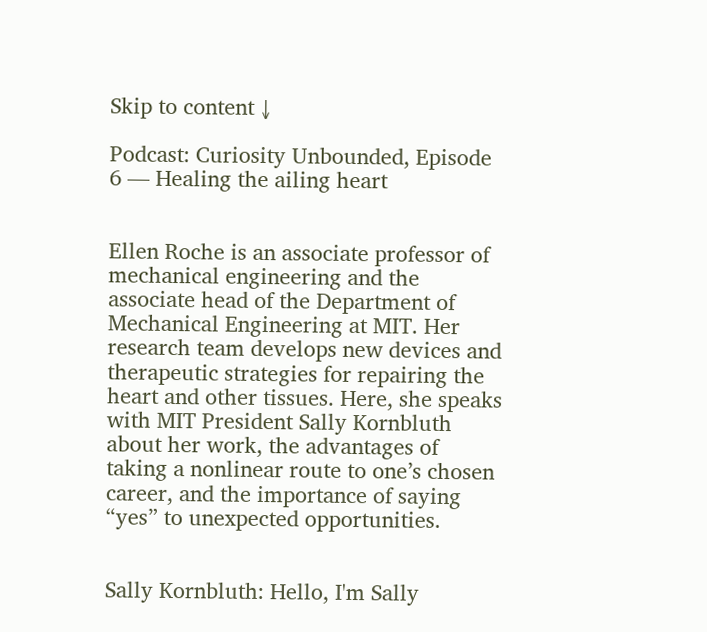Skip to content ↓

Podcast: Curiosity Unbounded, Episode 6 — Healing the ailing heart


Ellen Roche is an associate professor of mechanical engineering and the associate head of the Department of Mechanical Engineering at MIT. Her research team develops new devices and therapeutic strategies for repairing the heart and other tissues. Here, she speaks with MIT President Sally Kornbluth about her work, the advantages of taking a nonlinear route to one’s chosen career, and the importance of saying “yes” to unexpected opportunities.


Sally Kornbluth: Hello, I'm Sally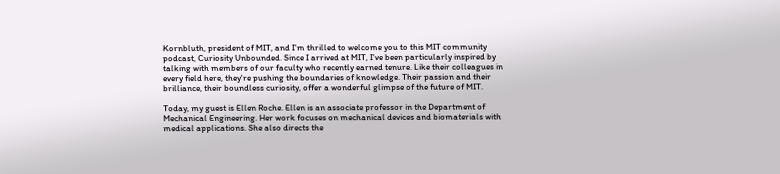Kornbluth, president of MIT, and I'm thrilled to welcome you to this MIT community podcast, Curiosity Unbounded. Since I arrived at MIT, I've been particularly inspired by talking with members of our faculty who recently earned tenure. Like their colleagues in every field here, they're pushing the boundaries of knowledge. Their passion and their brilliance, their boundless curiosity, offer a wonderful glimpse of the future of MIT.

Today, my guest is Ellen Roche. Ellen is an associate professor in the Department of Mechanical Engineering. Her work focuses on mechanical devices and biomaterials with medical applications. She also directs the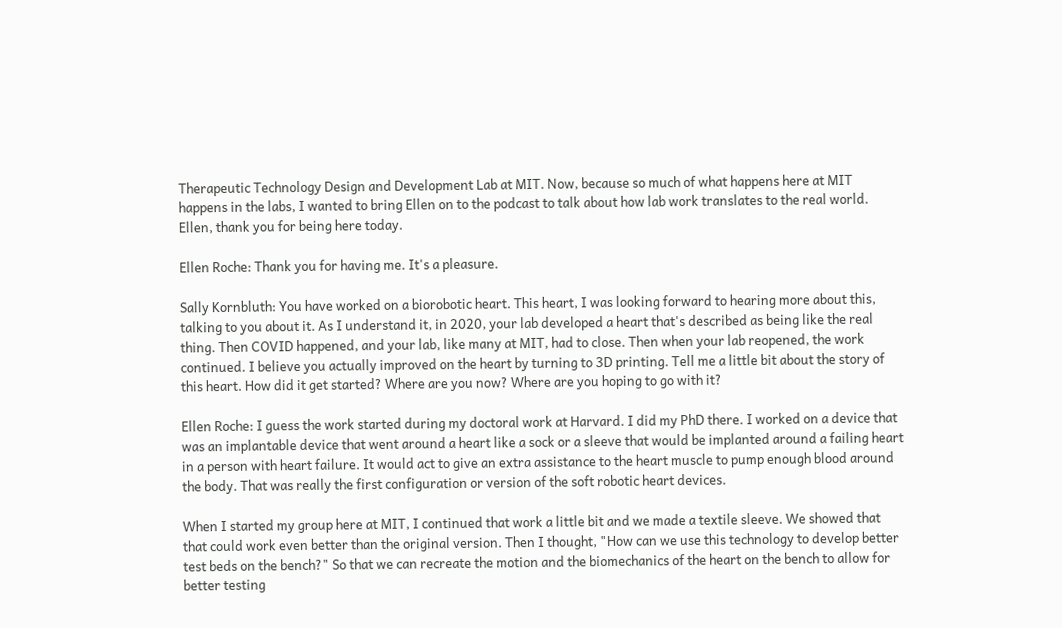Therapeutic Technology Design and Development Lab at MIT. Now, because so much of what happens here at MIT happens in the labs, I wanted to bring Ellen on to the podcast to talk about how lab work translates to the real world. Ellen, thank you for being here today.

Ellen Roche: Thank you for having me. It's a pleasure.

Sally Kornbluth: You have worked on a biorobotic heart. This heart, I was looking forward to hearing more about this, talking to you about it. As I understand it, in 2020, your lab developed a heart that's described as being like the real thing. Then COVID happened, and your lab, like many at MIT, had to close. Then when your lab reopened, the work continued. I believe you actually improved on the heart by turning to 3D printing. Tell me a little bit about the story of this heart. How did it get started? Where are you now? Where are you hoping to go with it?

Ellen Roche: I guess the work started during my doctoral work at Harvard. I did my PhD there. I worked on a device that was an implantable device that went around a heart like a sock or a sleeve that would be implanted around a failing heart in a person with heart failure. It would act to give an extra assistance to the heart muscle to pump enough blood around the body. That was really the first configuration or version of the soft robotic heart devices.

When I started my group here at MIT, I continued that work a little bit and we made a textile sleeve. We showed that that could work even better than the original version. Then I thought, "How can we use this technology to develop better test beds on the bench?" So that we can recreate the motion and the biomechanics of the heart on the bench to allow for better testing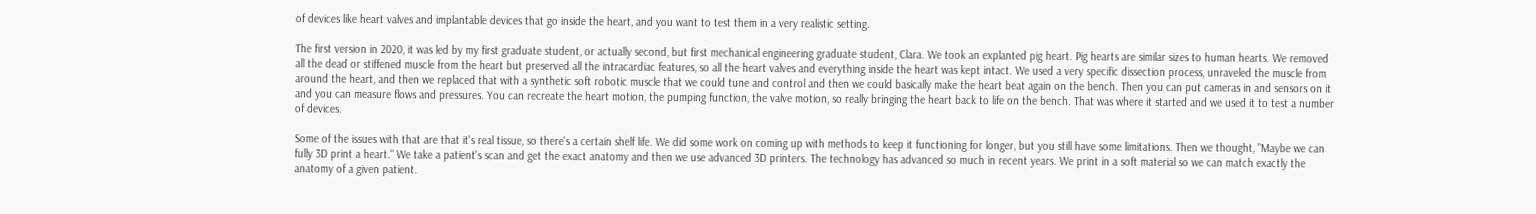of devices like heart valves and implantable devices that go inside the heart, and you want to test them in a very realistic setting.

The first version in 2020, it was led by my first graduate student, or actually second, but first mechanical engineering graduate student, Clara. We took an explanted pig heart. Pig hearts are similar sizes to human hearts. We removed all the dead or stiffened muscle from the heart but preserved all the intracardiac features, so all the heart valves and everything inside the heart was kept intact. We used a very specific dissection process, unraveled the muscle from around the heart, and then we replaced that with a synthetic soft robotic muscle that we could tune and control and then we could basically make the heart beat again on the bench. Then you can put cameras in and sensors on it and you can measure flows and pressures. You can recreate the heart motion, the pumping function, the valve motion, so really bringing the heart back to life on the bench. That was where it started and we used it to test a number of devices.

Some of the issues with that are that it's real tissue, so there's a certain shelf life. We did some work on coming up with methods to keep it functioning for longer, but you still have some limitations. Then we thought, "Maybe we can fully 3D print a heart." We take a patient's scan and get the exact anatomy and then we use advanced 3D printers. The technology has advanced so much in recent years. We print in a soft material so we can match exactly the anatomy of a given patient.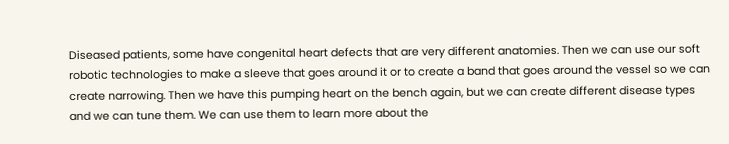Diseased patients, some have congenital heart defects that are very different anatomies. Then we can use our soft robotic technologies to make a sleeve that goes around it or to create a band that goes around the vessel so we can create narrowing. Then we have this pumping heart on the bench again, but we can create different disease types and we can tune them. We can use them to learn more about the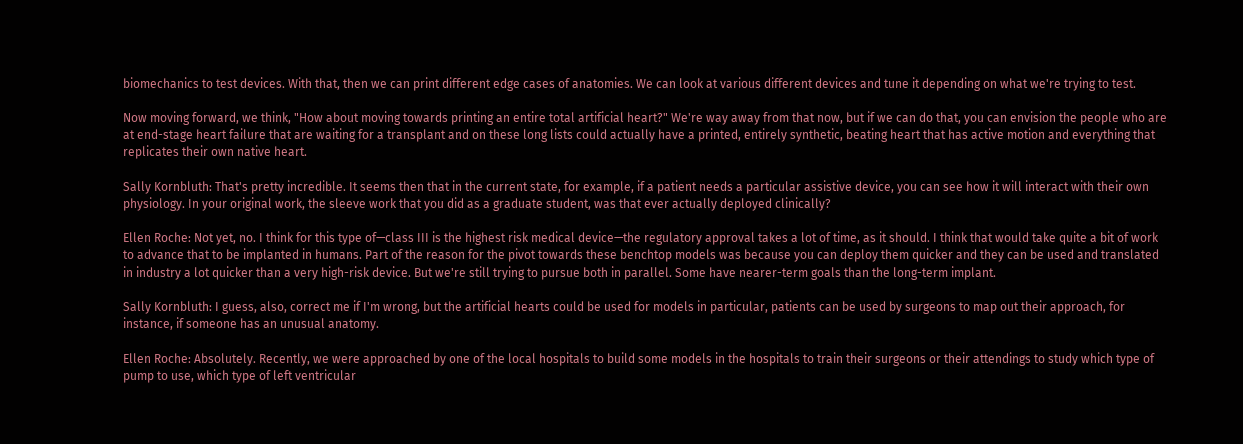biomechanics to test devices. With that, then we can print different edge cases of anatomies. We can look at various different devices and tune it depending on what we're trying to test.

Now moving forward, we think, "How about moving towards printing an entire total artificial heart?" We're way away from that now, but if we can do that, you can envision the people who are at end-stage heart failure that are waiting for a transplant and on these long lists could actually have a printed, entirely synthetic, beating heart that has active motion and everything that replicates their own native heart.

Sally Kornbluth: That's pretty incredible. It seems then that in the current state, for example, if a patient needs a particular assistive device, you can see how it will interact with their own physiology. In your original work, the sleeve work that you did as a graduate student, was that ever actually deployed clinically?

Ellen Roche: Not yet, no. I think for this type of—class III is the highest risk medical device—the regulatory approval takes a lot of time, as it should. I think that would take quite a bit of work to advance that to be implanted in humans. Part of the reason for the pivot towards these benchtop models was because you can deploy them quicker and they can be used and translated in industry a lot quicker than a very high-risk device. But we're still trying to pursue both in parallel. Some have nearer-term goals than the long-term implant.

Sally Kornbluth: I guess, also, correct me if I'm wrong, but the artificial hearts could be used for models in particular, patients can be used by surgeons to map out their approach, for instance, if someone has an unusual anatomy.

Ellen Roche: Absolutely. Recently, we were approached by one of the local hospitals to build some models in the hospitals to train their surgeons or their attendings to study which type of pump to use, which type of left ventricular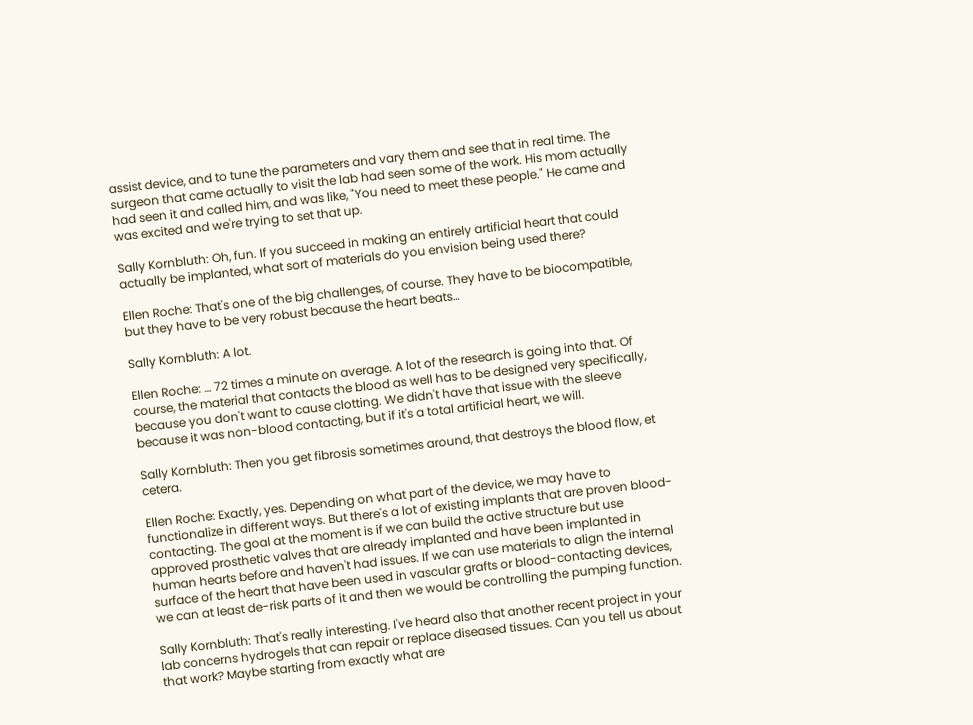assist device, and to tune the parameters and vary them and see that in real time. The surgeon that came actually to visit the lab had seen some of the work. His mom actually had seen it and called him, and was like, "You need to meet these people." He came and was excited and we're trying to set that up.

Sally Kornbluth: Oh, fun. If you succeed in making an entirely artificial heart that could actually be implanted, what sort of materials do you envision being used there?

Ellen Roche: That's one of the big challenges, of course. They have to be biocompatible, but they have to be very robust because the heart beats…

Sally Kornbluth: A lot.

Ellen Roche: … 72 times a minute on average. A lot of the research is going into that. Of course, the material that contacts the blood as well has to be designed very specifically, because you don't want to cause clotting. We didn't have that issue with the sleeve because it was non-blood contacting, but if it's a total artificial heart, we will.

Sally Kornbluth: Then you get fibrosis sometimes around, that destroys the blood flow, et cetera.

Ellen Roche: Exactly, yes. Depending on what part of the device, we may have to functionalize in different ways. But there's a lot of existing implants that are proven blood-contacting. The goal at the moment is if we can build the active structure but use approved prosthetic valves that are already implanted and have been implanted in human hearts before and haven't had issues. If we can use materials to align the internal surface of the heart that have been used in vascular grafts or blood-contacting devices, we can at least de-risk parts of it and then we would be controlling the pumping function.

Sally Kornbluth: That's really interesting. I've heard also that another recent project in your lab concerns hydrogels that can repair or replace diseased tissues. Can you tell us about that work? Maybe starting from exactly what are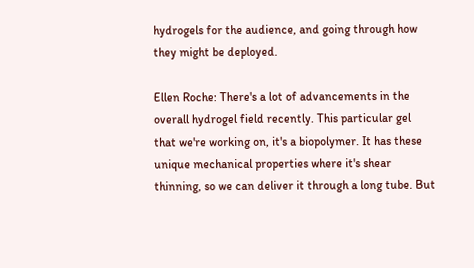hydrogels for the audience, and going through how they might be deployed.

Ellen Roche: There's a lot of advancements in the overall hydrogel field recently. This particular gel that we're working on, it's a biopolymer. It has these unique mechanical properties where it's shear thinning, so we can deliver it through a long tube. But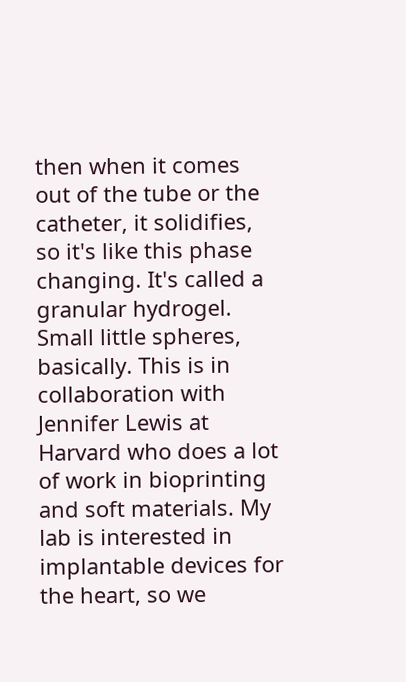then when it comes out of the tube or the catheter, it solidifies, so it's like this phase changing. It's called a granular hydrogel. Small little spheres, basically. This is in collaboration with Jennifer Lewis at Harvard who does a lot of work in bioprinting and soft materials. My lab is interested in implantable devices for the heart, so we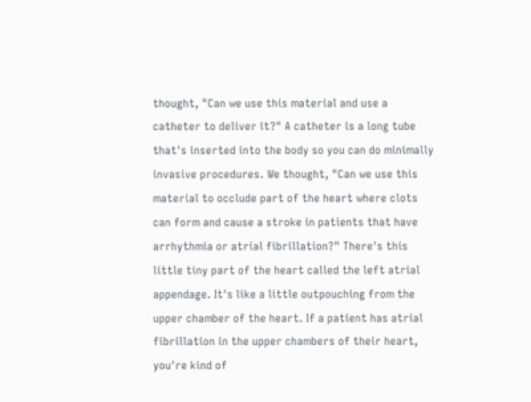thought, "Can we use this material and use a catheter to deliver it?" A catheter is a long tube that's inserted into the body so you can do minimally invasive procedures. We thought, "Can we use this material to occlude part of the heart where clots can form and cause a stroke in patients that have arrhythmia or atrial fibrillation?" There's this little tiny part of the heart called the left atrial appendage. It's like a little outpouching from the upper chamber of the heart. If a patient has atrial fibrillation in the upper chambers of their heart, you're kind of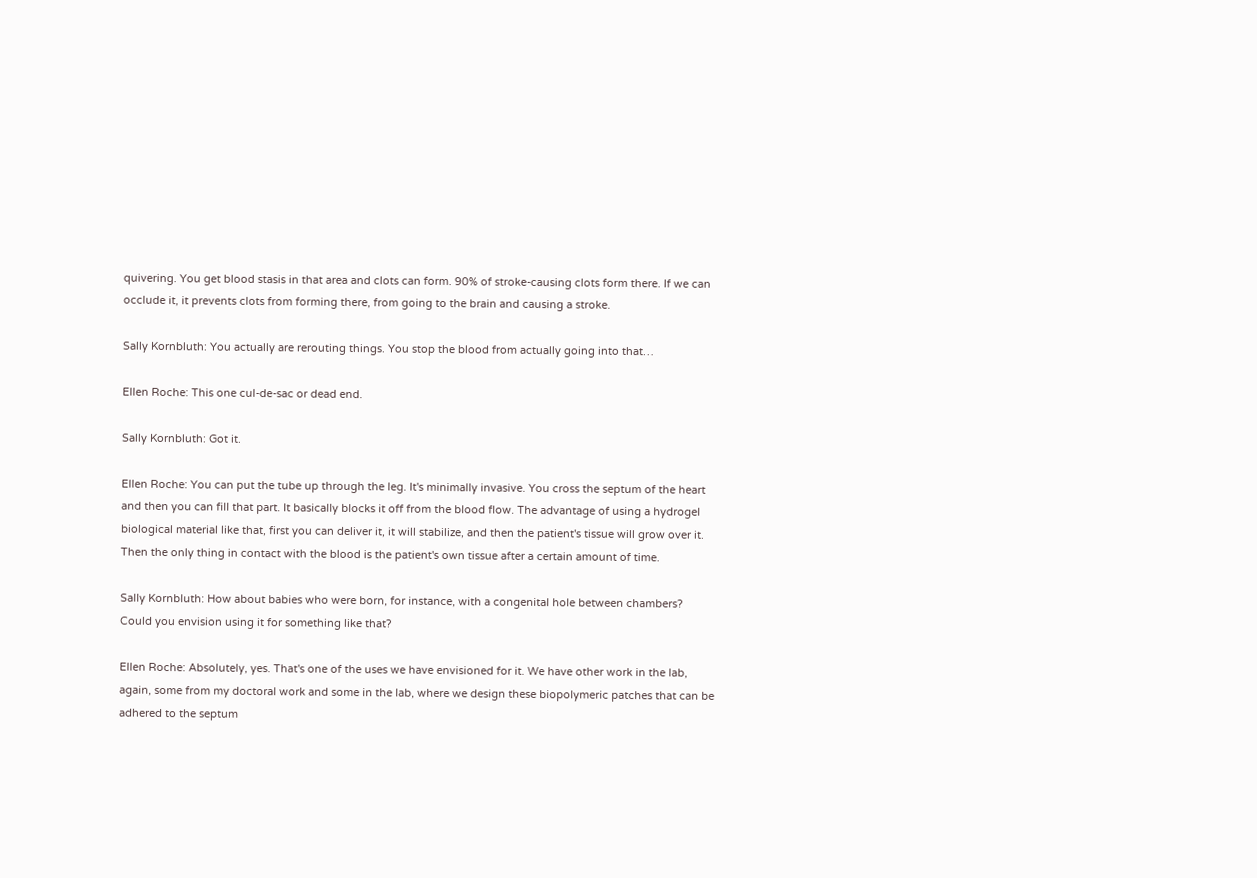quivering. You get blood stasis in that area and clots can form. 90% of stroke-causing clots form there. If we can occlude it, it prevents clots from forming there, from going to the brain and causing a stroke.

Sally Kornbluth: You actually are rerouting things. You stop the blood from actually going into that…

Ellen Roche: This one cul-de-sac or dead end.

Sally Kornbluth: Got it.

Ellen Roche: You can put the tube up through the leg. It's minimally invasive. You cross the septum of the heart and then you can fill that part. It basically blocks it off from the blood flow. The advantage of using a hydrogel biological material like that, first you can deliver it, it will stabilize, and then the patient's tissue will grow over it. Then the only thing in contact with the blood is the patient's own tissue after a certain amount of time.

Sally Kornbluth: How about babies who were born, for instance, with a congenital hole between chambers? Could you envision using it for something like that?

Ellen Roche: Absolutely, yes. That's one of the uses we have envisioned for it. We have other work in the lab, again, some from my doctoral work and some in the lab, where we design these biopolymeric patches that can be adhered to the septum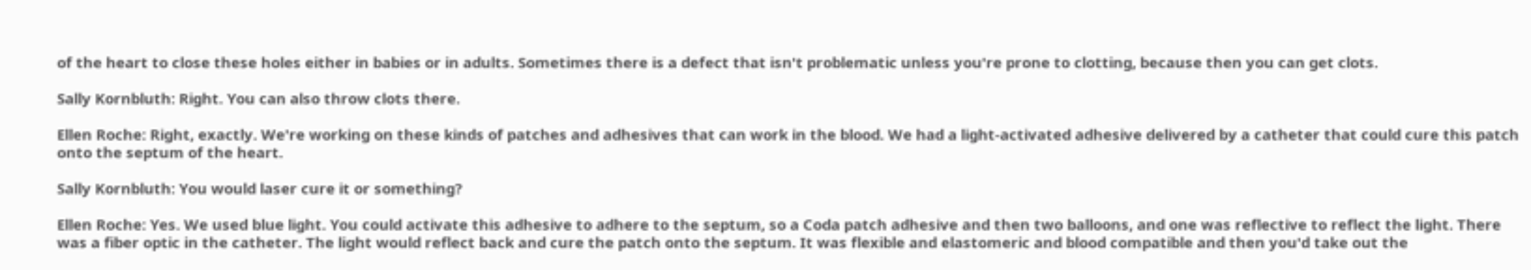of the heart to close these holes either in babies or in adults. Sometimes there is a defect that isn't problematic unless you're prone to clotting, because then you can get clots.

Sally Kornbluth: Right. You can also throw clots there.

Ellen Roche: Right, exactly. We're working on these kinds of patches and adhesives that can work in the blood. We had a light-activated adhesive delivered by a catheter that could cure this patch onto the septum of the heart.

Sally Kornbluth: You would laser cure it or something?

Ellen Roche: Yes. We used blue light. You could activate this adhesive to adhere to the septum, so a Coda patch adhesive and then two balloons, and one was reflective to reflect the light. There was a fiber optic in the catheter. The light would reflect back and cure the patch onto the septum. It was flexible and elastomeric and blood compatible and then you'd take out the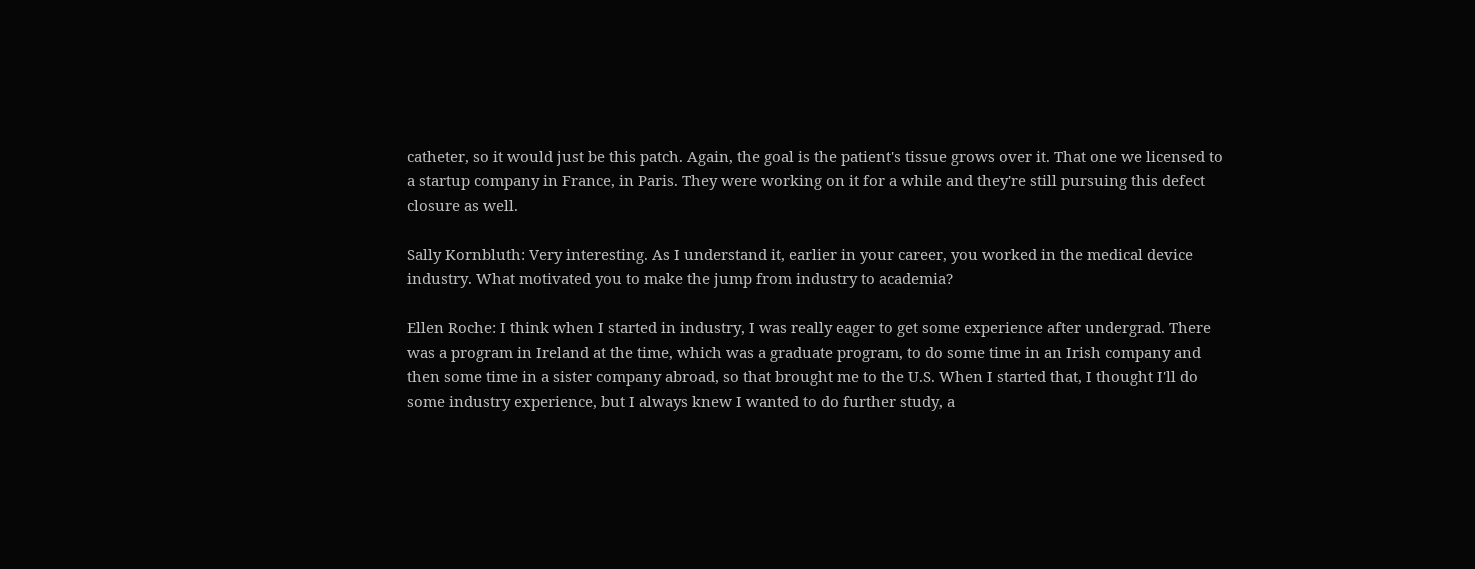catheter, so it would just be this patch. Again, the goal is the patient's tissue grows over it. That one we licensed to a startup company in France, in Paris. They were working on it for a while and they're still pursuing this defect closure as well.

Sally Kornbluth: Very interesting. As I understand it, earlier in your career, you worked in the medical device industry. What motivated you to make the jump from industry to academia?

Ellen Roche: I think when I started in industry, I was really eager to get some experience after undergrad. There was a program in Ireland at the time, which was a graduate program, to do some time in an Irish company and then some time in a sister company abroad, so that brought me to the U.S. When I started that, I thought I'll do some industry experience, but I always knew I wanted to do further study, a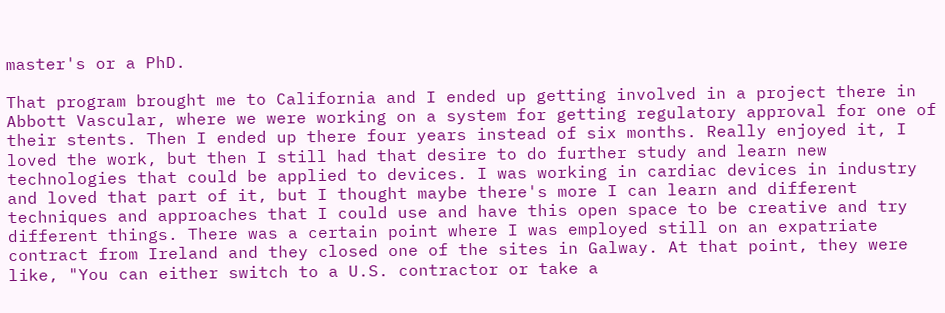master's or a PhD.

That program brought me to California and I ended up getting involved in a project there in Abbott Vascular, where we were working on a system for getting regulatory approval for one of their stents. Then I ended up there four years instead of six months. Really enjoyed it, I loved the work, but then I still had that desire to do further study and learn new technologies that could be applied to devices. I was working in cardiac devices in industry and loved that part of it, but I thought maybe there's more I can learn and different techniques and approaches that I could use and have this open space to be creative and try different things. There was a certain point where I was employed still on an expatriate contract from Ireland and they closed one of the sites in Galway. At that point, they were like, "You can either switch to a U.S. contractor or take a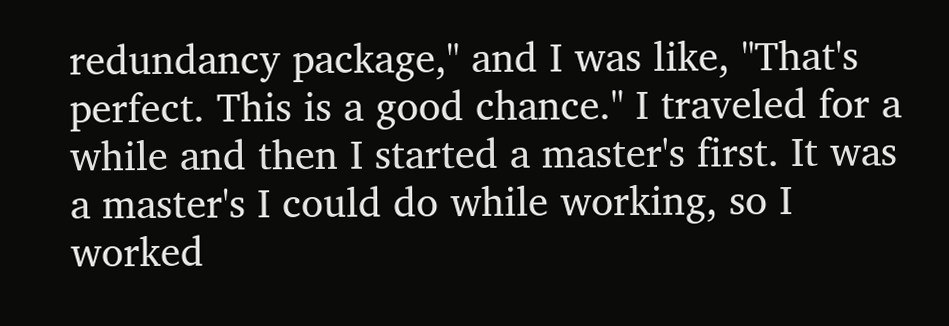redundancy package," and I was like, "That's perfect. This is a good chance." I traveled for a while and then I started a master's first. It was a master's I could do while working, so I worked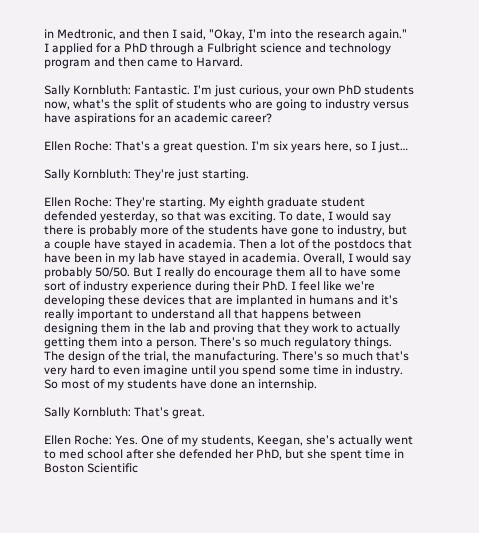in Medtronic, and then I said, "Okay, I'm into the research again." I applied for a PhD through a Fulbright science and technology program and then came to Harvard.

Sally Kornbluth: Fantastic. I'm just curious, your own PhD students now, what's the split of students who are going to industry versus have aspirations for an academic career?

Ellen Roche: That's a great question. I'm six years here, so I just…

Sally Kornbluth: They're just starting.

Ellen Roche: They're starting. My eighth graduate student defended yesterday, so that was exciting. To date, I would say there is probably more of the students have gone to industry, but a couple have stayed in academia. Then a lot of the postdocs that have been in my lab have stayed in academia. Overall, I would say probably 50/50. But I really do encourage them all to have some sort of industry experience during their PhD. I feel like we're developing these devices that are implanted in humans and it's really important to understand all that happens between designing them in the lab and proving that they work to actually getting them into a person. There's so much regulatory things. The design of the trial, the manufacturing. There's so much that's very hard to even imagine until you spend some time in industry. So most of my students have done an internship.

Sally Kornbluth: That's great.

Ellen Roche: Yes. One of my students, Keegan, she's actually went to med school after she defended her PhD, but she spent time in Boston Scientific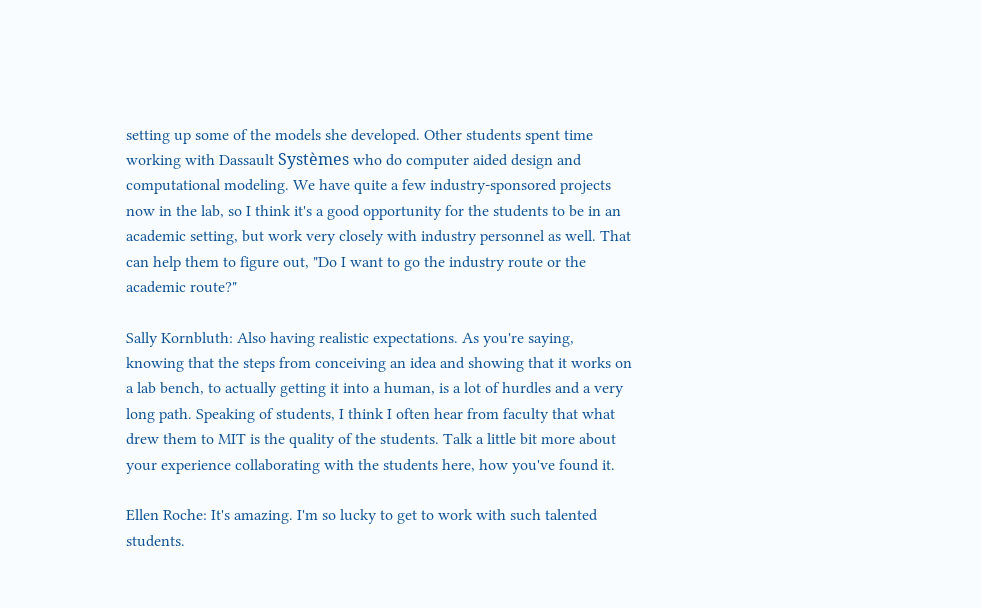setting up some of the models she developed. Other students spent time working with Dassault Systèmes who do computer aided design and computational modeling. We have quite a few industry-sponsored projects now in the lab, so I think it's a good opportunity for the students to be in an academic setting, but work very closely with industry personnel as well. That can help them to figure out, "Do I want to go the industry route or the academic route?"

Sally Kornbluth: Also having realistic expectations. As you're saying, knowing that the steps from conceiving an idea and showing that it works on a lab bench, to actually getting it into a human, is a lot of hurdles and a very long path. Speaking of students, I think I often hear from faculty that what drew them to MIT is the quality of the students. Talk a little bit more about your experience collaborating with the students here, how you've found it.

Ellen Roche: It's amazing. I'm so lucky to get to work with such talented students.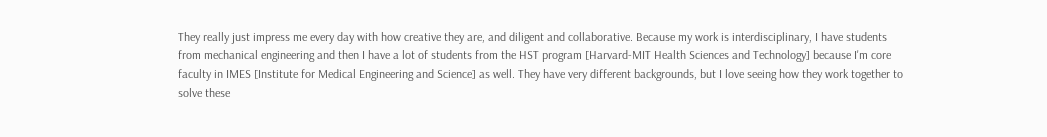They really just impress me every day with how creative they are, and diligent and collaborative. Because my work is interdisciplinary, I have students from mechanical engineering and then I have a lot of students from the HST program [Harvard-MIT Health Sciences and Technology] because I'm core faculty in IMES [Institute for Medical Engineering and Science] as well. They have very different backgrounds, but I love seeing how they work together to solve these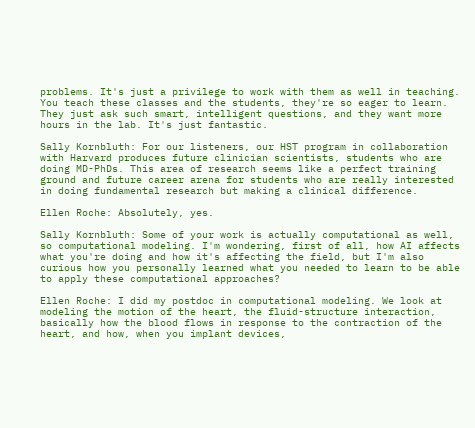problems. It's just a privilege to work with them as well in teaching. You teach these classes and the students, they're so eager to learn. They just ask such smart, intelligent questions, and they want more hours in the lab. It's just fantastic.

Sally Kornbluth: For our listeners, our HST program in collaboration with Harvard produces future clinician scientists, students who are doing MD-PhDs. This area of research seems like a perfect training ground and future career arena for students who are really interested in doing fundamental research but making a clinical difference.

Ellen Roche: Absolutely, yes.

Sally Kornbluth: Some of your work is actually computational as well, so computational modeling. I'm wondering, first of all, how AI affects what you're doing and how it's affecting the field, but I'm also curious how you personally learned what you needed to learn to be able to apply these computational approaches?

Ellen Roche: I did my postdoc in computational modeling. We look at modeling the motion of the heart, the fluid-structure interaction, basically how the blood flows in response to the contraction of the heart, and how, when you implant devices,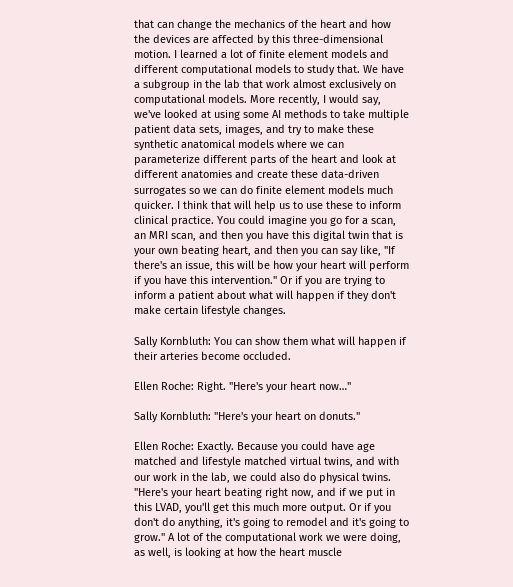that can change the mechanics of the heart and how the devices are affected by this three-dimensional motion. I learned a lot of finite element models and different computational models to study that. We have a subgroup in the lab that work almost exclusively on computational models. More recently, I would say, we've looked at using some AI methods to take multiple patient data sets, images, and try to make these synthetic anatomical models where we can parameterize different parts of the heart and look at different anatomies and create these data-driven surrogates so we can do finite element models much quicker. I think that will help us to use these to inform clinical practice. You could imagine you go for a scan, an MRI scan, and then you have this digital twin that is your own beating heart, and then you can say like, "If there's an issue, this will be how your heart will perform if you have this intervention." Or if you are trying to inform a patient about what will happen if they don't make certain lifestyle changes.

Sally Kornbluth: You can show them what will happen if their arteries become occluded.

Ellen Roche: Right. "Here's your heart now…"

Sally Kornbluth: "Here's your heart on donuts."

Ellen Roche: Exactly. Because you could have age matched and lifestyle matched virtual twins, and with our work in the lab, we could also do physical twins. "Here's your heart beating right now, and if we put in this LVAD, you'll get this much more output. Or if you don't do anything, it's going to remodel and it's going to grow." A lot of the computational work we were doing, as well, is looking at how the heart muscle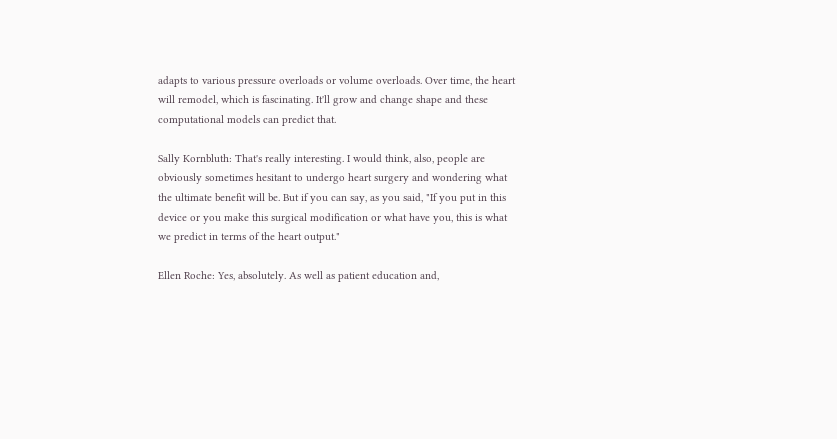adapts to various pressure overloads or volume overloads. Over time, the heart will remodel, which is fascinating. It'll grow and change shape and these computational models can predict that.

Sally Kornbluth: That's really interesting. I would think, also, people are obviously sometimes hesitant to undergo heart surgery and wondering what the ultimate benefit will be. But if you can say, as you said, "If you put in this device or you make this surgical modification or what have you, this is what we predict in terms of the heart output."

Ellen Roche: Yes, absolutely. As well as patient education and,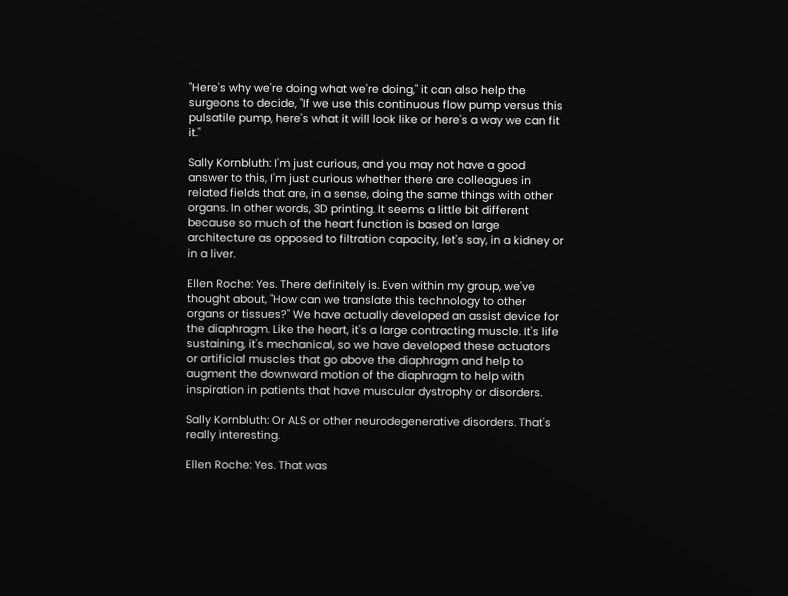"Here's why we're doing what we're doing," it can also help the surgeons to decide, "If we use this continuous flow pump versus this pulsatile pump, here's what it will look like or here's a way we can fit it."

Sally Kornbluth: I'm just curious, and you may not have a good answer to this, I'm just curious whether there are colleagues in related fields that are, in a sense, doing the same things with other organs. In other words, 3D printing. It seems a little bit different because so much of the heart function is based on large architecture as opposed to filtration capacity, let's say, in a kidney or in a liver.

Ellen Roche: Yes. There definitely is. Even within my group, we've thought about, "How can we translate this technology to other organs or tissues?" We have actually developed an assist device for the diaphragm. Like the heart, it's a large contracting muscle. It's life sustaining, it's mechanical, so we have developed these actuators or artificial muscles that go above the diaphragm and help to augment the downward motion of the diaphragm to help with inspiration in patients that have muscular dystrophy or disorders.

Sally Kornbluth: Or ALS or other neurodegenerative disorders. That's really interesting.

Ellen Roche: Yes. That was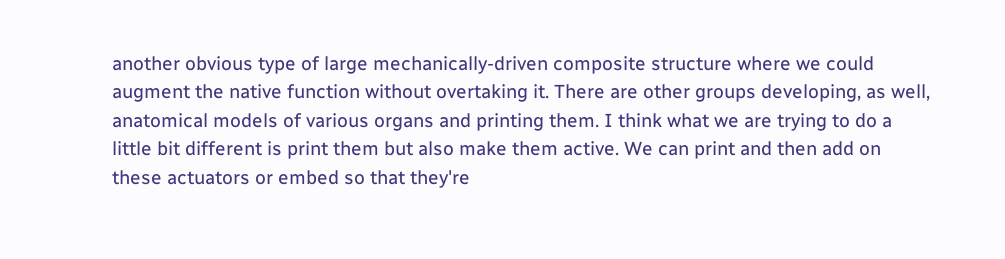another obvious type of large mechanically-driven composite structure where we could augment the native function without overtaking it. There are other groups developing, as well, anatomical models of various organs and printing them. I think what we are trying to do a little bit different is print them but also make them active. We can print and then add on these actuators or embed so that they're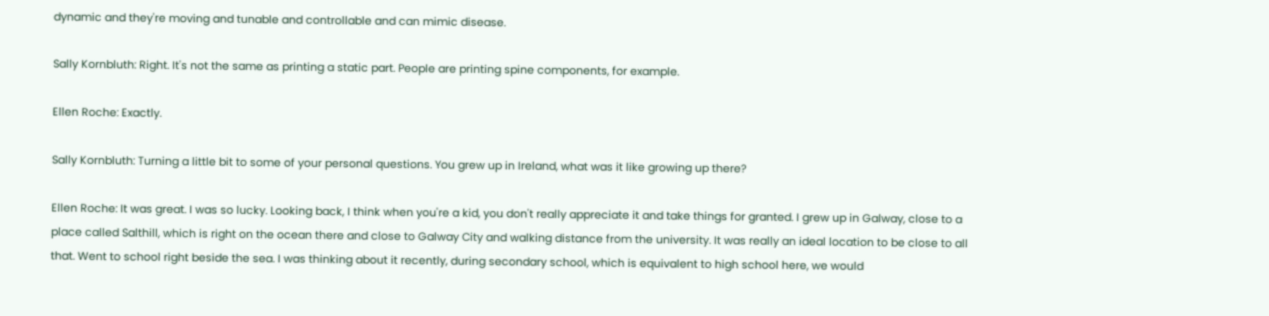dynamic and they're moving and tunable and controllable and can mimic disease.

Sally Kornbluth: Right. It's not the same as printing a static part. People are printing spine components, for example.

Ellen Roche: Exactly.

Sally Kornbluth: Turning a little bit to some of your personal questions. You grew up in Ireland, what was it like growing up there?

Ellen Roche: It was great. I was so lucky. Looking back, I think when you're a kid, you don't really appreciate it and take things for granted. I grew up in Galway, close to a place called Salthill, which is right on the ocean there and close to Galway City and walking distance from the university. It was really an ideal location to be close to all that. Went to school right beside the sea. I was thinking about it recently, during secondary school, which is equivalent to high school here, we would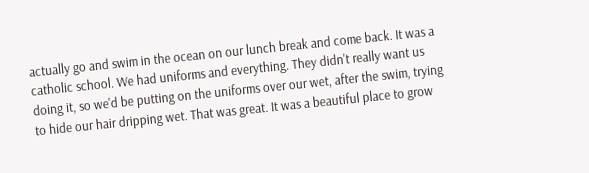actually go and swim in the ocean on our lunch break and come back. It was a catholic school. We had uniforms and everything. They didn't really want us doing it, so we'd be putting on the uniforms over our wet, after the swim, trying to hide our hair dripping wet. That was great. It was a beautiful place to grow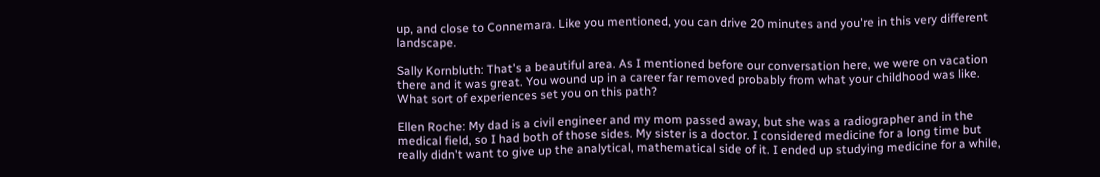up, and close to Connemara. Like you mentioned, you can drive 20 minutes and you're in this very different landscape.

Sally Kornbluth: That's a beautiful area. As I mentioned before our conversation here, we were on vacation there and it was great. You wound up in a career far removed probably from what your childhood was like. What sort of experiences set you on this path?

Ellen Roche: My dad is a civil engineer and my mom passed away, but she was a radiographer and in the medical field, so I had both of those sides. My sister is a doctor. I considered medicine for a long time but really didn't want to give up the analytical, mathematical side of it. I ended up studying medicine for a while,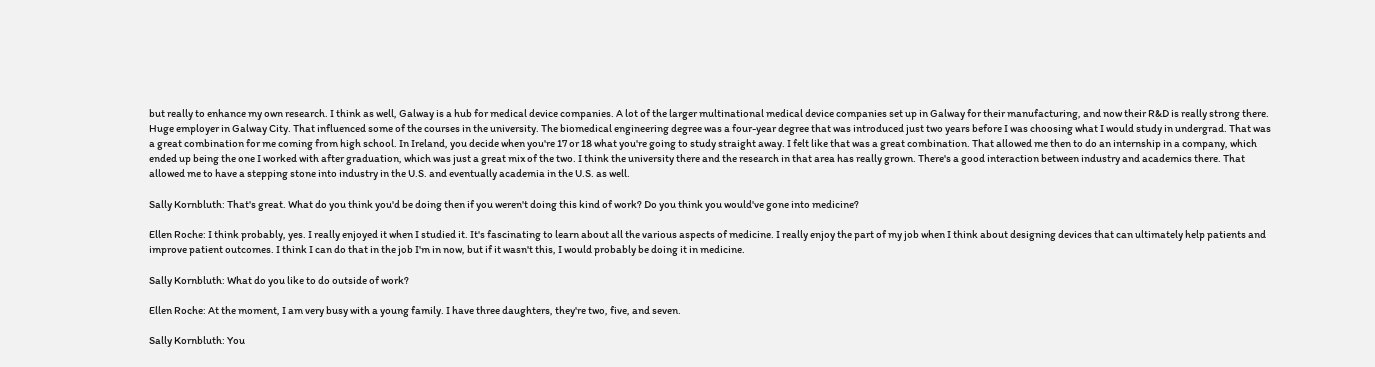but really to enhance my own research. I think as well, Galway is a hub for medical device companies. A lot of the larger multinational medical device companies set up in Galway for their manufacturing, and now their R&D is really strong there. Huge employer in Galway City. That influenced some of the courses in the university. The biomedical engineering degree was a four-year degree that was introduced just two years before I was choosing what I would study in undergrad. That was a great combination for me coming from high school. In Ireland, you decide when you're 17 or 18 what you're going to study straight away. I felt like that was a great combination. That allowed me then to do an internship in a company, which ended up being the one I worked with after graduation, which was just a great mix of the two. I think the university there and the research in that area has really grown. There's a good interaction between industry and academics there. That allowed me to have a stepping stone into industry in the U.S. and eventually academia in the U.S. as well.

Sally Kornbluth: That's great. What do you think you'd be doing then if you weren't doing this kind of work? Do you think you would've gone into medicine?

Ellen Roche: I think probably, yes. I really enjoyed it when I studied it. It's fascinating to learn about all the various aspects of medicine. I really enjoy the part of my job when I think about designing devices that can ultimately help patients and improve patient outcomes. I think I can do that in the job I'm in now, but if it wasn't this, I would probably be doing it in medicine.

Sally Kornbluth: What do you like to do outside of work?

Ellen Roche: At the moment, I am very busy with a young family. I have three daughters, they're two, five, and seven.

Sally Kornbluth: You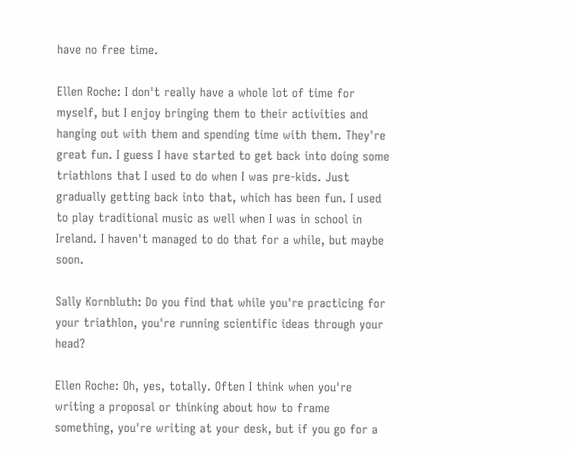have no free time.

Ellen Roche: I don't really have a whole lot of time for myself, but I enjoy bringing them to their activities and hanging out with them and spending time with them. They're great fun. I guess I have started to get back into doing some triathlons that I used to do when I was pre-kids. Just gradually getting back into that, which has been fun. I used to play traditional music as well when I was in school in Ireland. I haven't managed to do that for a while, but maybe soon.

Sally Kornbluth: Do you find that while you're practicing for your triathlon, you're running scientific ideas through your head?

Ellen Roche: Oh, yes, totally. Often I think when you're writing a proposal or thinking about how to frame something, you're writing at your desk, but if you go for a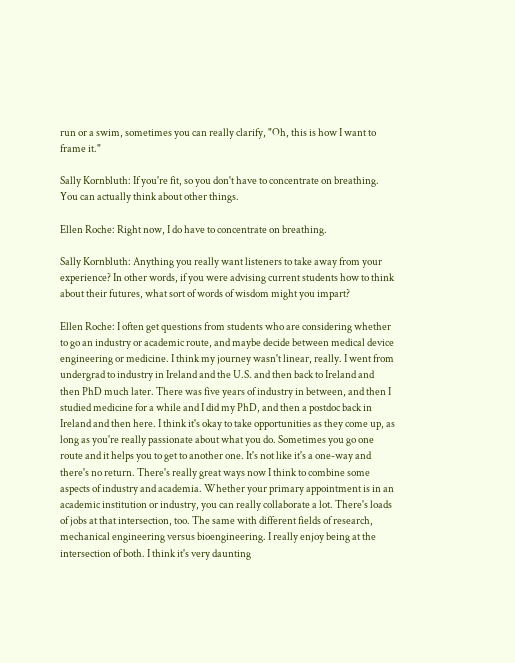run or a swim, sometimes you can really clarify, "Oh, this is how I want to frame it."

Sally Kornbluth: If you're fit, so you don't have to concentrate on breathing. You can actually think about other things.

Ellen Roche: Right now, I do have to concentrate on breathing.

Sally Kornbluth: Anything you really want listeners to take away from your experience? In other words, if you were advising current students how to think about their futures, what sort of words of wisdom might you impart?

Ellen Roche: I often get questions from students who are considering whether to go an industry or academic route, and maybe decide between medical device engineering or medicine. I think my journey wasn't linear, really. I went from undergrad to industry in Ireland and the U.S. and then back to Ireland and then PhD much later. There was five years of industry in between, and then I studied medicine for a while and I did my PhD, and then a postdoc back in Ireland and then here. I think it's okay to take opportunities as they come up, as long as you're really passionate about what you do. Sometimes you go one route and it helps you to get to another one. It's not like it's a one-way and there's no return. There's really great ways now I think to combine some aspects of industry and academia. Whether your primary appointment is in an academic institution or industry, you can really collaborate a lot. There's loads of jobs at that intersection, too. The same with different fields of research, mechanical engineering versus bioengineering. I really enjoy being at the intersection of both. I think it's very daunting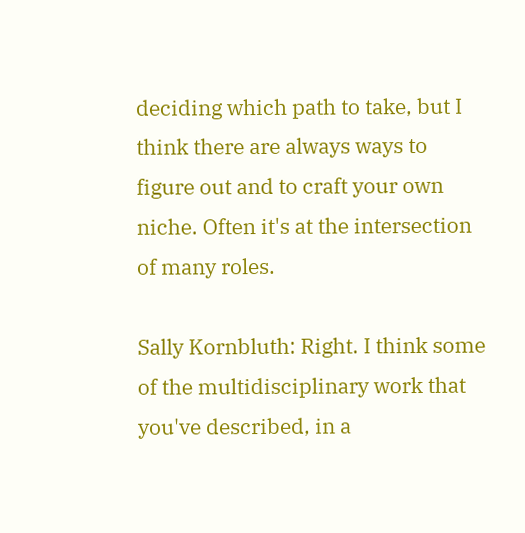deciding which path to take, but I think there are always ways to figure out and to craft your own niche. Often it's at the intersection of many roles.

Sally Kornbluth: Right. I think some of the multidisciplinary work that you've described, in a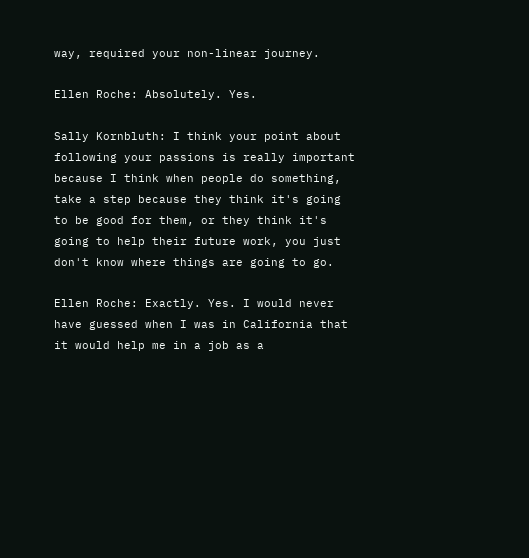way, required your non-linear journey.

Ellen Roche: Absolutely. Yes.

Sally Kornbluth: I think your point about following your passions is really important because I think when people do something, take a step because they think it's going to be good for them, or they think it's going to help their future work, you just don't know where things are going to go.

Ellen Roche: Exactly. Yes. I would never have guessed when I was in California that it would help me in a job as a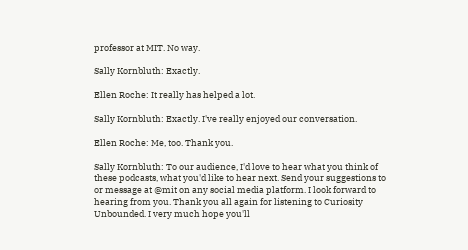professor at MIT. No way.

Sally Kornbluth: Exactly.

Ellen Roche: It really has helped a lot.

Sally Kornbluth: Exactly. I've really enjoyed our conversation.

Ellen Roche: Me, too. Thank you.

Sally Kornbluth: To our audience, I'd love to hear what you think of these podcasts, what you'd like to hear next. Send your suggestions to or message at @mit on any social media platform. I look forward to hearing from you. Thank you all again for listening to Curiosity Unbounded. I very much hope you'll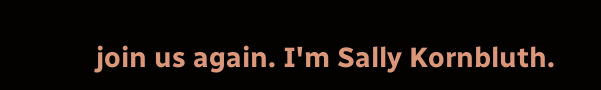join us again. I'm Sally Kornbluth.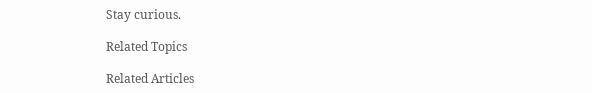Stay curious.

Related Topics

Related Articles